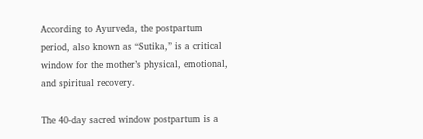According to Ayurveda, the postpartum period, also known as “Sutika,” is a critical window for the mother’s physical, emotional, and spiritual recovery.

The 40-day sacred window postpartum is a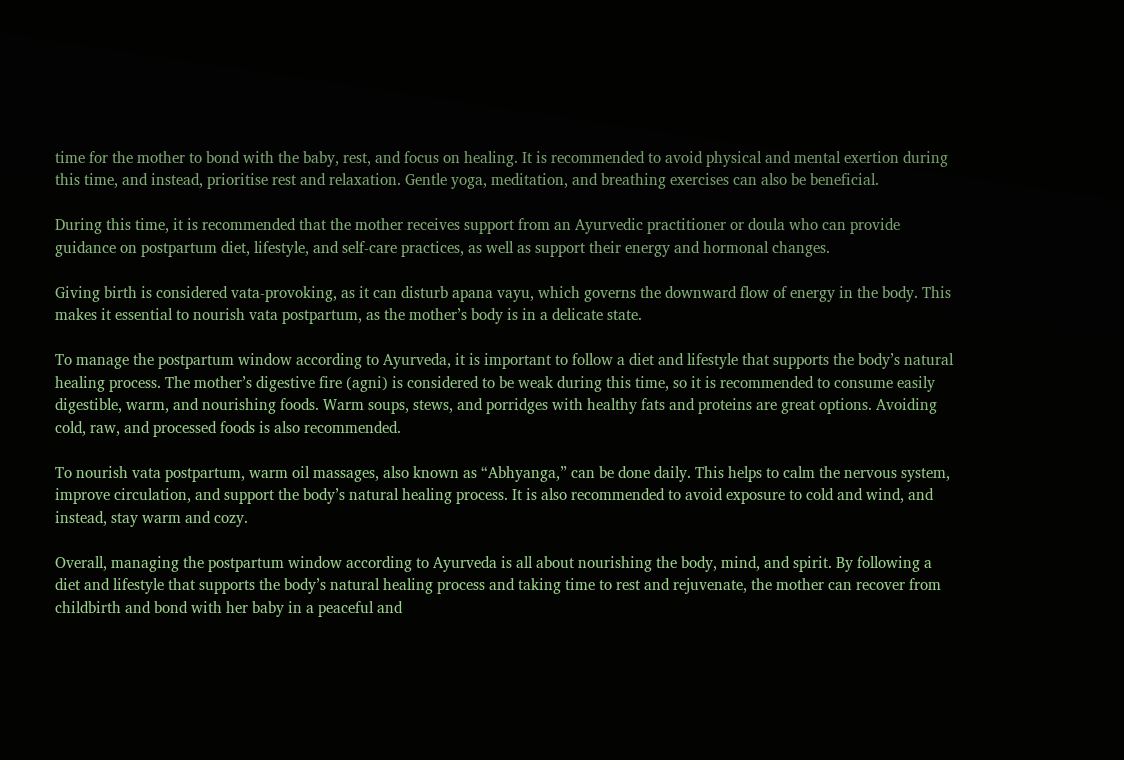time for the mother to bond with the baby, rest, and focus on healing. It is recommended to avoid physical and mental exertion during this time, and instead, prioritise rest and relaxation. Gentle yoga, meditation, and breathing exercises can also be beneficial.

During this time, it is recommended that the mother receives support from an Ayurvedic practitioner or doula who can provide guidance on postpartum diet, lifestyle, and self-care practices, as well as support their energy and hormonal changes.

Giving birth is considered vata-provoking, as it can disturb apana vayu, which governs the downward flow of energy in the body. This makes it essential to nourish vata postpartum, as the mother’s body is in a delicate state.

To manage the postpartum window according to Ayurveda, it is important to follow a diet and lifestyle that supports the body’s natural healing process. The mother’s digestive fire (agni) is considered to be weak during this time, so it is recommended to consume easily digestible, warm, and nourishing foods. Warm soups, stews, and porridges with healthy fats and proteins are great options. Avoiding cold, raw, and processed foods is also recommended.

To nourish vata postpartum, warm oil massages, also known as “Abhyanga,” can be done daily. This helps to calm the nervous system, improve circulation, and support the body’s natural healing process. It is also recommended to avoid exposure to cold and wind, and instead, stay warm and cozy.

Overall, managing the postpartum window according to Ayurveda is all about nourishing the body, mind, and spirit. By following a diet and lifestyle that supports the body’s natural healing process and taking time to rest and rejuvenate, the mother can recover from childbirth and bond with her baby in a peaceful and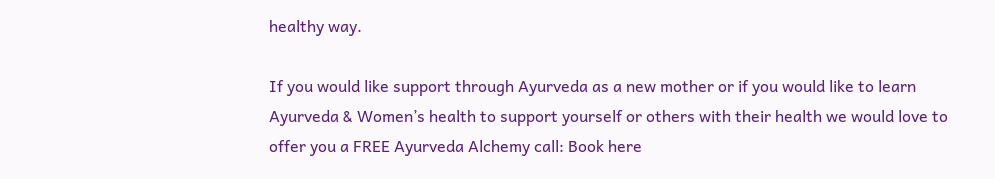healthy way.

If you would like support through Ayurveda as a new mother or if you would like to learn Ayurveda & Women’s health to support yourself or others with their health we would love to offer you a FREE Ayurveda Alchemy call: Book here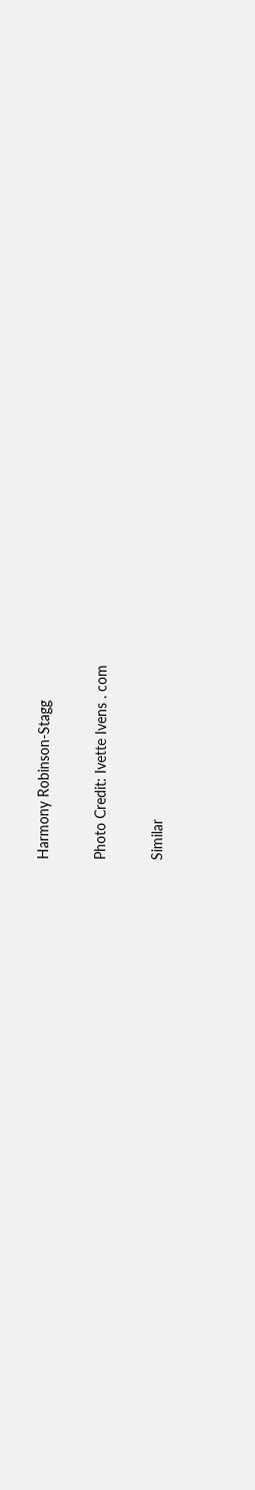Harmony Robinson-Stagg

Photo Credit: Ivette Ivens . com

Similar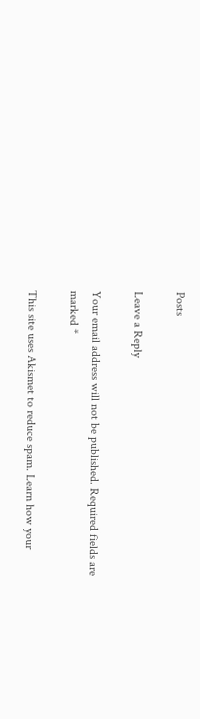Posts

Leave a Reply

Your email address will not be published. Required fields are marked *

This site uses Akismet to reduce spam. Learn how your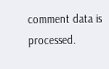comment data is processed.